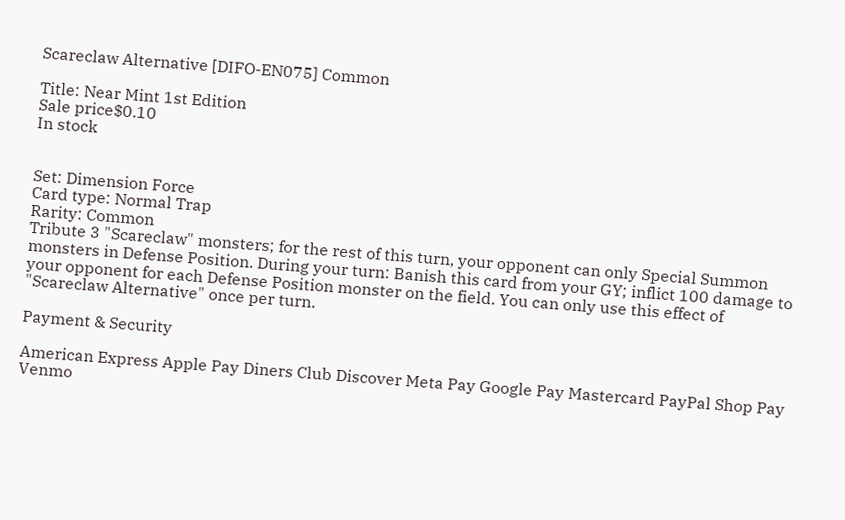Scareclaw Alternative [DIFO-EN075] Common

Title: Near Mint 1st Edition
Sale price$0.10
In stock


Set: Dimension Force
Card type: Normal Trap
Rarity: Common
Tribute 3 "Scareclaw" monsters; for the rest of this turn, your opponent can only Special Summon monsters in Defense Position. During your turn: Banish this card from your GY; inflict 100 damage to your opponent for each Defense Position monster on the field. You can only use this effect of "Scareclaw Alternative" once per turn.

Payment & Security

American Express Apple Pay Diners Club Discover Meta Pay Google Pay Mastercard PayPal Shop Pay Venmo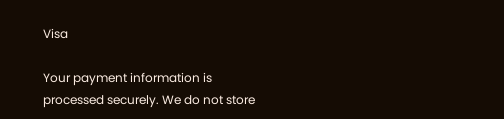Visa

Your payment information is processed securely. We do not store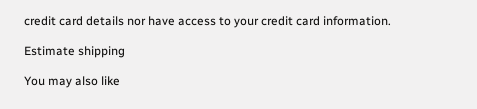credit card details nor have access to your credit card information.

Estimate shipping

You may also like